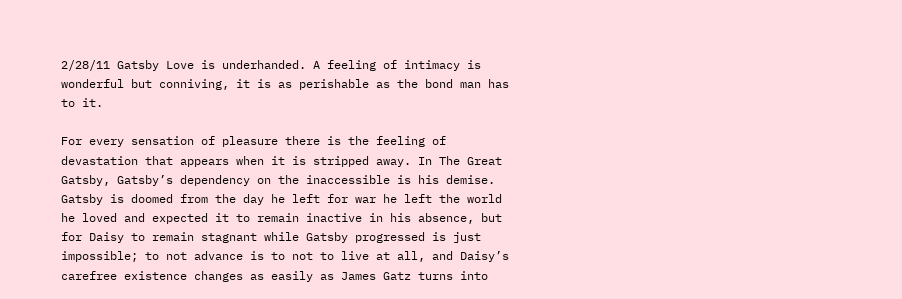2/28/11 Gatsby Love is underhanded. A feeling of intimacy is wonderful but conniving, it is as perishable as the bond man has to it.

For every sensation of pleasure there is the feeling of devastation that appears when it is stripped away. In The Great Gatsby, Gatsby’s dependency on the inaccessible is his demise. Gatsby is doomed from the day he left for war he left the world he loved and expected it to remain inactive in his absence, but for Daisy to remain stagnant while Gatsby progressed is just impossible; to not advance is to not to live at all, and Daisy’s carefree existence changes as easily as James Gatz turns into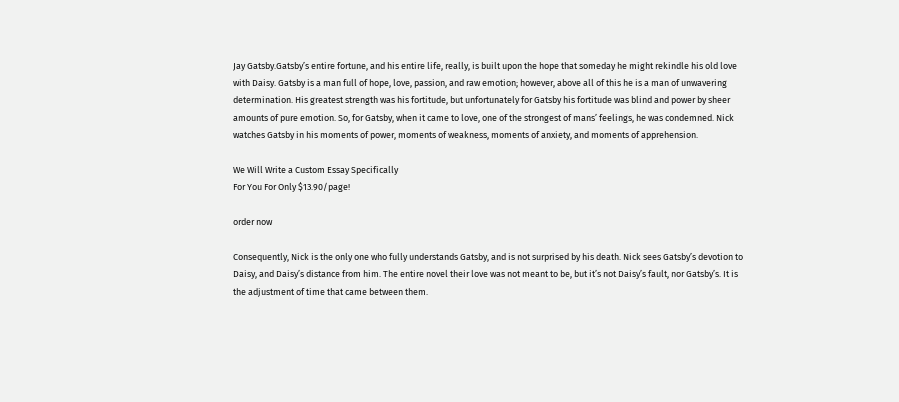Jay Gatsby.Gatsby’s entire fortune, and his entire life, really, is built upon the hope that someday he might rekindle his old love with Daisy. Gatsby is a man full of hope, love, passion, and raw emotion; however, above all of this he is a man of unwavering determination. His greatest strength was his fortitude, but unfortunately for Gatsby his fortitude was blind and power by sheer amounts of pure emotion. So, for Gatsby, when it came to love, one of the strongest of mans’ feelings, he was condemned. Nick watches Gatsby in his moments of power, moments of weakness, moments of anxiety, and moments of apprehension.

We Will Write a Custom Essay Specifically
For You For Only $13.90/page!

order now

Consequently, Nick is the only one who fully understands Gatsby, and is not surprised by his death. Nick sees Gatsby’s devotion to Daisy, and Daisy’s distance from him. The entire novel their love was not meant to be, but it’s not Daisy’s fault, nor Gatsby’s. It is the adjustment of time that came between them.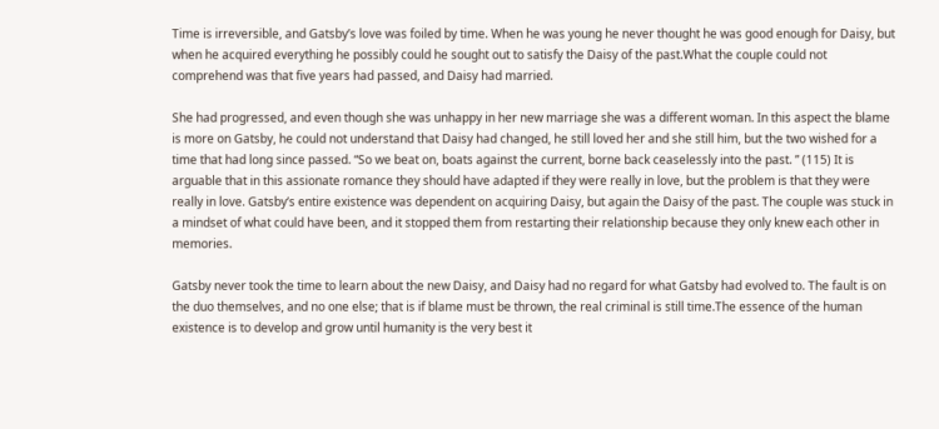Time is irreversible, and Gatsby’s love was foiled by time. When he was young he never thought he was good enough for Daisy, but when he acquired everything he possibly could he sought out to satisfy the Daisy of the past.What the couple could not comprehend was that five years had passed, and Daisy had married.

She had progressed, and even though she was unhappy in her new marriage she was a different woman. In this aspect the blame is more on Gatsby, he could not understand that Daisy had changed, he still loved her and she still him, but the two wished for a time that had long since passed. “So we beat on, boats against the current, borne back ceaselessly into the past. ” (115) It is arguable that in this assionate romance they should have adapted if they were really in love, but the problem is that they were really in love. Gatsby’s entire existence was dependent on acquiring Daisy, but again the Daisy of the past. The couple was stuck in a mindset of what could have been, and it stopped them from restarting their relationship because they only knew each other in memories.

Gatsby never took the time to learn about the new Daisy, and Daisy had no regard for what Gatsby had evolved to. The fault is on the duo themselves, and no one else; that is if blame must be thrown, the real criminal is still time.The essence of the human existence is to develop and grow until humanity is the very best it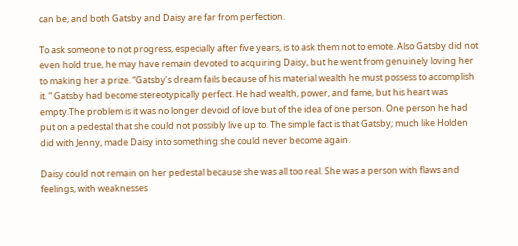can be, and both Gatsby and Daisy are far from perfection.

To ask someone to not progress, especially after five years, is to ask them not to emote. Also Gatsby did not even hold true, he may have remain devoted to acquiring Daisy, but he went from genuinely loving her to making her a prize. “Gatsby’s dream fails because of his material wealth he must possess to accomplish it. ” Gatsby had become stereotypically perfect. He had wealth, power, and fame, but his heart was empty.The problem is it was no longer devoid of love but of the idea of one person. One person he had put on a pedestal that she could not possibly live up to. The simple fact is that Gatsby; much like Holden did with Jenny, made Daisy into something she could never become again.

Daisy could not remain on her pedestal because she was all too real. She was a person with flaws and feelings, with weaknesses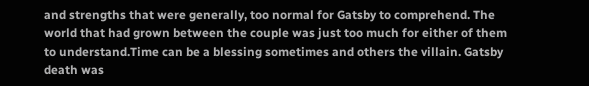and strengths that were generally, too normal for Gatsby to comprehend. The world that had grown between the couple was just too much for either of them to understand.Time can be a blessing sometimes and others the villain. Gatsby death was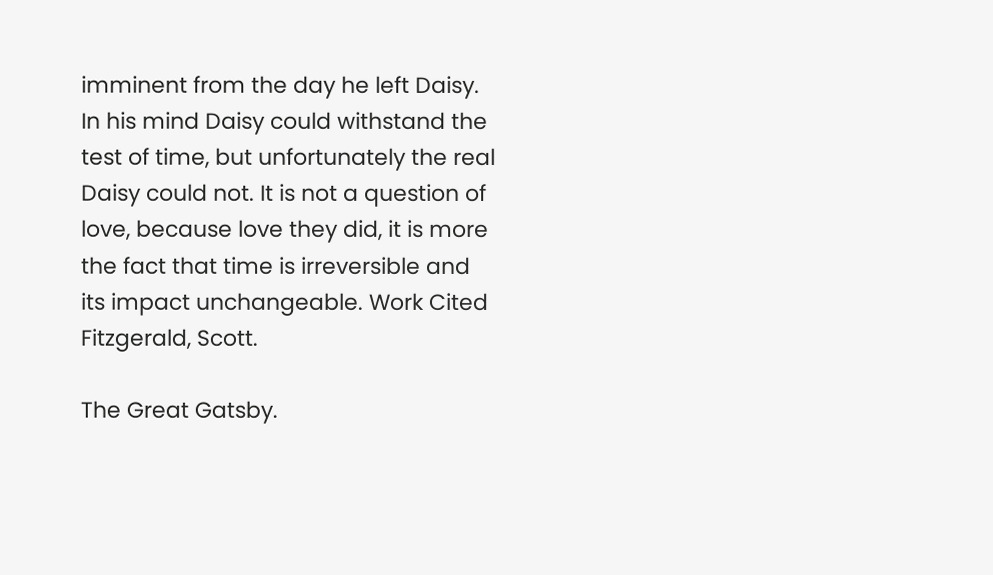imminent from the day he left Daisy. In his mind Daisy could withstand the test of time, but unfortunately the real Daisy could not. It is not a question of love, because love they did, it is more the fact that time is irreversible and its impact unchangeable. Work Cited Fitzgerald, Scott.

The Great Gatsby.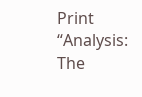Print “Analysis: The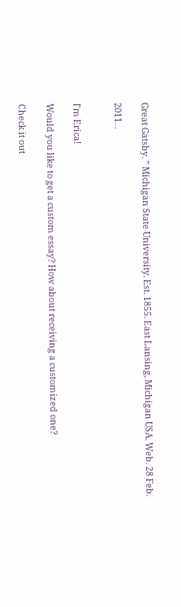Great Gatsby. ” Michigan State University. Est. 1855. East Lansing, Michigan USA. Web. 28 Feb.

2011. .


I'm Erica!

Would you like to get a custom essay? How about receiving a customized one?

Check it out